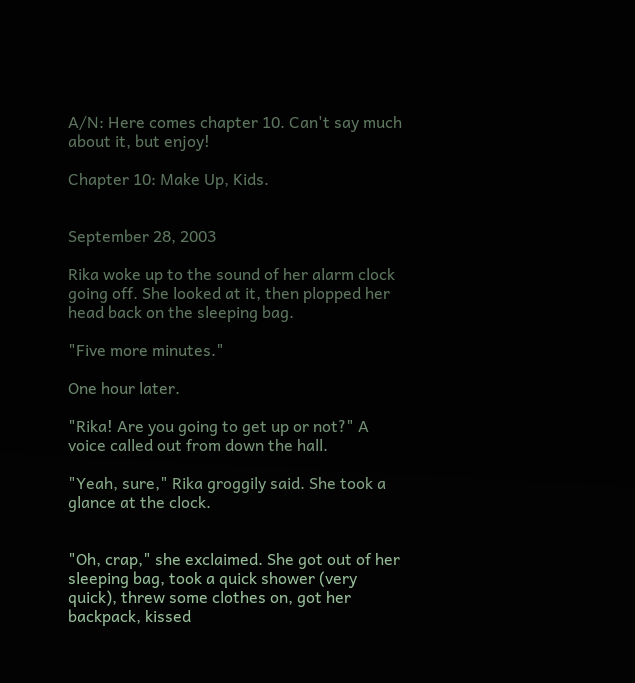A/N: Here comes chapter 10. Can't say much about it, but enjoy!

Chapter 10: Make Up, Kids.


September 28, 2003

Rika woke up to the sound of her alarm clock going off. She looked at it, then plopped her head back on the sleeping bag.

"Five more minutes."

One hour later.

"Rika! Are you going to get up or not?" A voice called out from down the hall.

"Yeah, sure," Rika groggily said. She took a glance at the clock.


"Oh, crap," she exclaimed. She got out of her sleeping bag, took a quick shower (very quick), threw some clothes on, got her backpack, kissed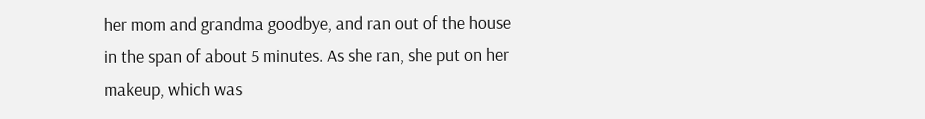her mom and grandma goodbye, and ran out of the house in the span of about 5 minutes. As she ran, she put on her makeup, which was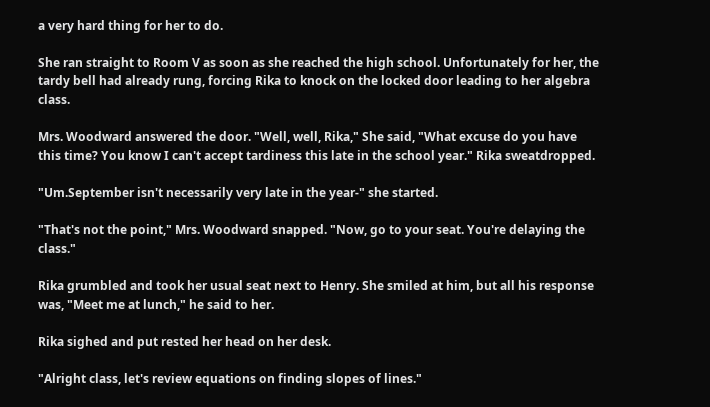a very hard thing for her to do.

She ran straight to Room V as soon as she reached the high school. Unfortunately for her, the tardy bell had already rung, forcing Rika to knock on the locked door leading to her algebra class.

Mrs. Woodward answered the door. "Well, well, Rika," She said, "What excuse do you have this time? You know I can't accept tardiness this late in the school year." Rika sweatdropped.

"Um.September isn't necessarily very late in the year-" she started.

"That's not the point," Mrs. Woodward snapped. "Now, go to your seat. You're delaying the class."

Rika grumbled and took her usual seat next to Henry. She smiled at him, but all his response was, "Meet me at lunch," he said to her.

Rika sighed and put rested her head on her desk.

"Alright class, let's review equations on finding slopes of lines."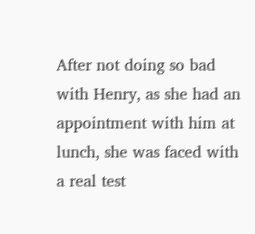After not doing so bad with Henry, as she had an appointment with him at lunch, she was faced with a real test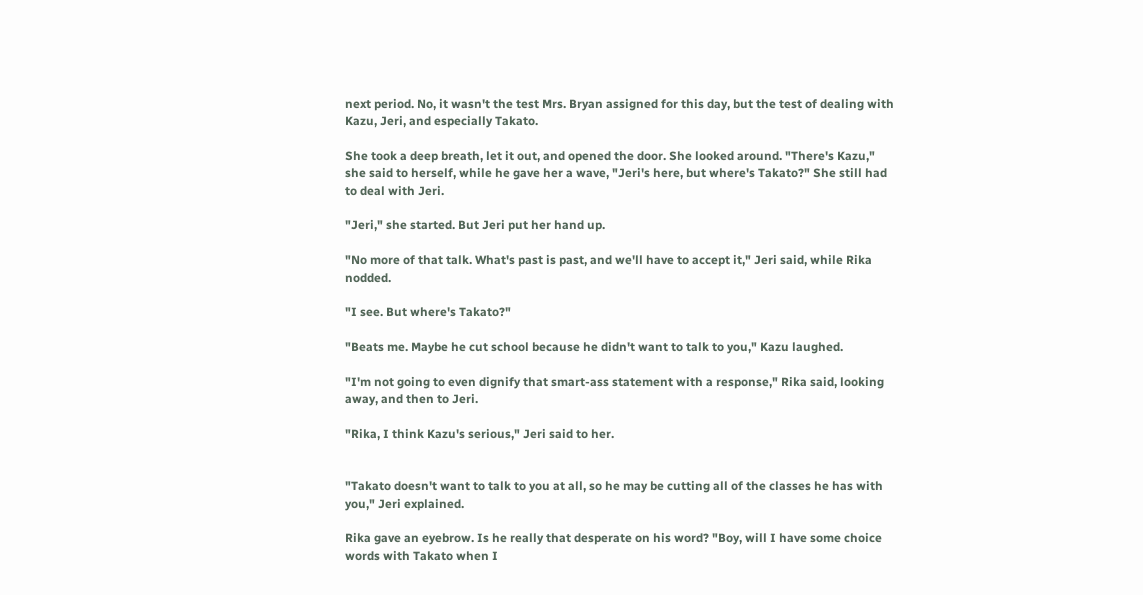next period. No, it wasn't the test Mrs. Bryan assigned for this day, but the test of dealing with Kazu, Jeri, and especially Takato.

She took a deep breath, let it out, and opened the door. She looked around. "There's Kazu," she said to herself, while he gave her a wave, "Jeri's here, but where's Takato?" She still had to deal with Jeri.

"Jeri," she started. But Jeri put her hand up.

"No more of that talk. What's past is past, and we'll have to accept it," Jeri said, while Rika nodded.

"I see. But where's Takato?"

"Beats me. Maybe he cut school because he didn't want to talk to you," Kazu laughed.

"I'm not going to even dignify that smart-ass statement with a response," Rika said, looking away, and then to Jeri.

"Rika, I think Kazu's serious," Jeri said to her.


"Takato doesn't want to talk to you at all, so he may be cutting all of the classes he has with you," Jeri explained.

Rika gave an eyebrow. Is he really that desperate on his word? "Boy, will I have some choice words with Takato when I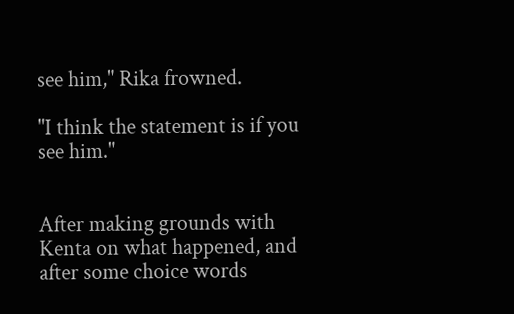see him," Rika frowned.

"I think the statement is if you see him."


After making grounds with Kenta on what happened, and after some choice words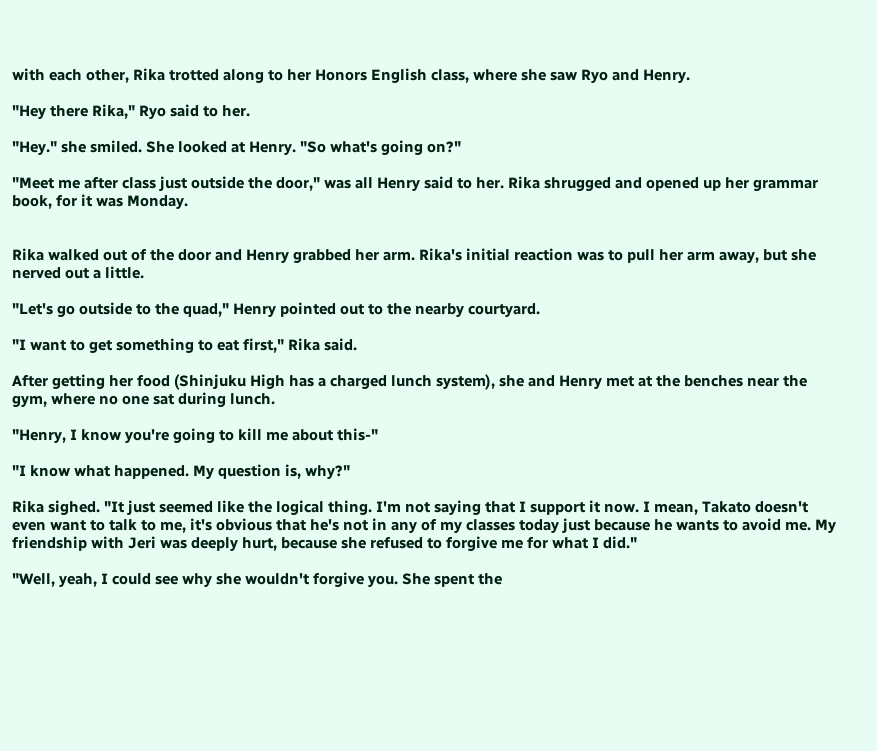with each other, Rika trotted along to her Honors English class, where she saw Ryo and Henry.

"Hey there Rika," Ryo said to her.

"Hey." she smiled. She looked at Henry. "So what's going on?"

"Meet me after class just outside the door," was all Henry said to her. Rika shrugged and opened up her grammar book, for it was Monday.


Rika walked out of the door and Henry grabbed her arm. Rika's initial reaction was to pull her arm away, but she nerved out a little.

"Let's go outside to the quad," Henry pointed out to the nearby courtyard.

"I want to get something to eat first," Rika said.

After getting her food (Shinjuku High has a charged lunch system), she and Henry met at the benches near the gym, where no one sat during lunch.

"Henry, I know you're going to kill me about this-"

"I know what happened. My question is, why?"

Rika sighed. "It just seemed like the logical thing. I'm not saying that I support it now. I mean, Takato doesn't even want to talk to me, it's obvious that he's not in any of my classes today just because he wants to avoid me. My friendship with Jeri was deeply hurt, because she refused to forgive me for what I did."

"Well, yeah, I could see why she wouldn't forgive you. She spent the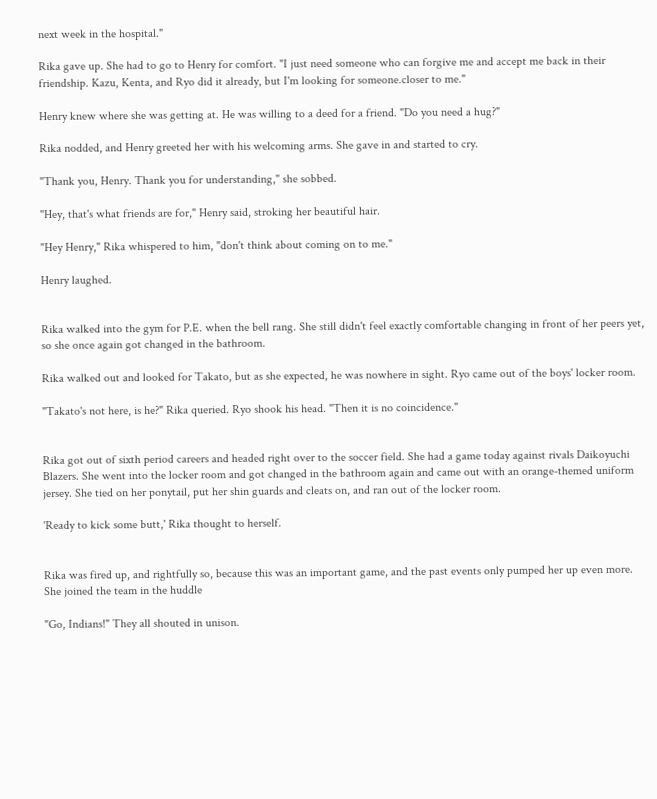next week in the hospital."

Rika gave up. She had to go to Henry for comfort. "I just need someone who can forgive me and accept me back in their friendship. Kazu, Kenta, and Ryo did it already, but I'm looking for someone.closer to me."

Henry knew where she was getting at. He was willing to a deed for a friend. "Do you need a hug?"

Rika nodded, and Henry greeted her with his welcoming arms. She gave in and started to cry.

"Thank you, Henry. Thank you for understanding," she sobbed.

"Hey, that's what friends are for," Henry said, stroking her beautiful hair.

"Hey Henry," Rika whispered to him, "don't think about coming on to me."

Henry laughed.


Rika walked into the gym for P.E. when the bell rang. She still didn't feel exactly comfortable changing in front of her peers yet, so she once again got changed in the bathroom.

Rika walked out and looked for Takato, but as she expected, he was nowhere in sight. Ryo came out of the boys' locker room.

"Takato's not here, is he?" Rika queried. Ryo shook his head. "Then it is no coincidence."


Rika got out of sixth period careers and headed right over to the soccer field. She had a game today against rivals Daikoyuchi Blazers. She went into the locker room and got changed in the bathroom again and came out with an orange-themed uniform jersey. She tied on her ponytail, put her shin guards and cleats on, and ran out of the locker room.

'Ready to kick some butt,' Rika thought to herself.


Rika was fired up, and rightfully so, because this was an important game, and the past events only pumped her up even more. She joined the team in the huddle

"Go, Indians!" They all shouted in unison.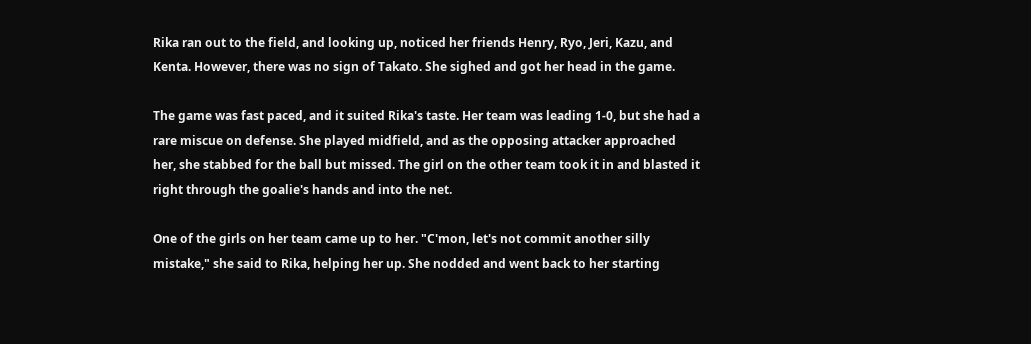Rika ran out to the field, and looking up, noticed her friends Henry, Ryo, Jeri, Kazu, and Kenta. However, there was no sign of Takato. She sighed and got her head in the game.

The game was fast paced, and it suited Rika's taste. Her team was leading 1-0, but she had a rare miscue on defense. She played midfield, and as the opposing attacker approached her, she stabbed for the ball but missed. The girl on the other team took it in and blasted it right through the goalie's hands and into the net.

One of the girls on her team came up to her. "C'mon, let's not commit another silly mistake," she said to Rika, helping her up. She nodded and went back to her starting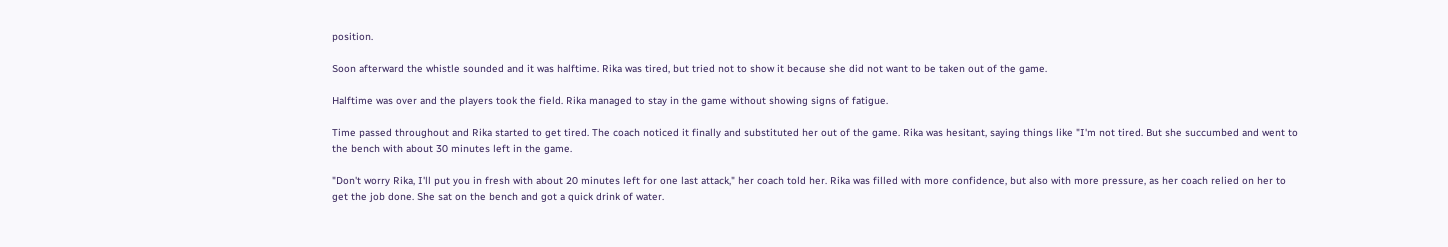position.

Soon afterward the whistle sounded and it was halftime. Rika was tired, but tried not to show it because she did not want to be taken out of the game.

Halftime was over and the players took the field. Rika managed to stay in the game without showing signs of fatigue.

Time passed throughout and Rika started to get tired. The coach noticed it finally and substituted her out of the game. Rika was hesitant, saying things like "I'm not tired. But she succumbed and went to the bench with about 30 minutes left in the game.

"Don't worry Rika, I'll put you in fresh with about 20 minutes left for one last attack," her coach told her. Rika was filled with more confidence, but also with more pressure, as her coach relied on her to get the job done. She sat on the bench and got a quick drink of water.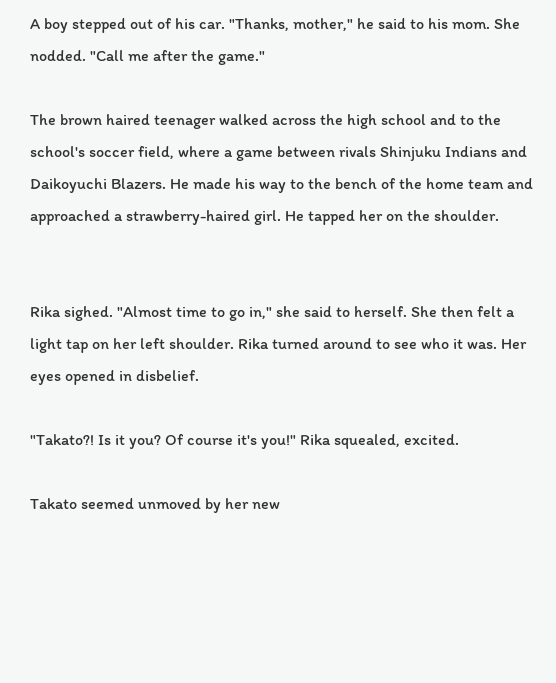A boy stepped out of his car. "Thanks, mother," he said to his mom. She nodded. "Call me after the game."

The brown haired teenager walked across the high school and to the school's soccer field, where a game between rivals Shinjuku Indians and Daikoyuchi Blazers. He made his way to the bench of the home team and approached a strawberry-haired girl. He tapped her on the shoulder.


Rika sighed. "Almost time to go in," she said to herself. She then felt a light tap on her left shoulder. Rika turned around to see who it was. Her eyes opened in disbelief.

"Takato?! Is it you? Of course it's you!" Rika squealed, excited.

Takato seemed unmoved by her new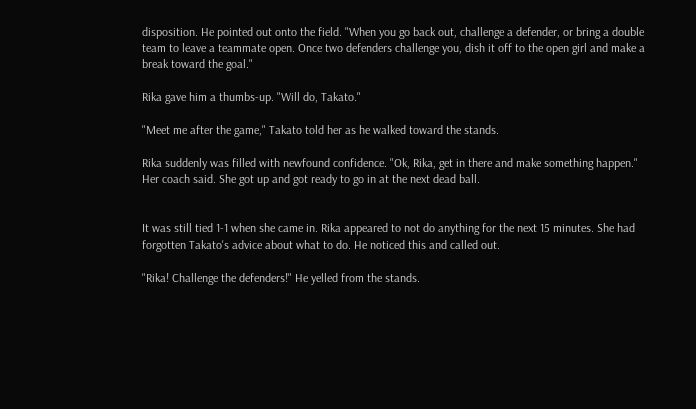disposition. He pointed out onto the field. "When you go back out, challenge a defender, or bring a double team to leave a teammate open. Once two defenders challenge you, dish it off to the open girl and make a break toward the goal."

Rika gave him a thumbs-up. "Will do, Takato."

"Meet me after the game," Takato told her as he walked toward the stands.

Rika suddenly was filled with newfound confidence. "Ok, Rika, get in there and make something happen." Her coach said. She got up and got ready to go in at the next dead ball.


It was still tied 1-1 when she came in. Rika appeared to not do anything for the next 15 minutes. She had forgotten Takato's advice about what to do. He noticed this and called out.

"Rika! Challenge the defenders!" He yelled from the stands.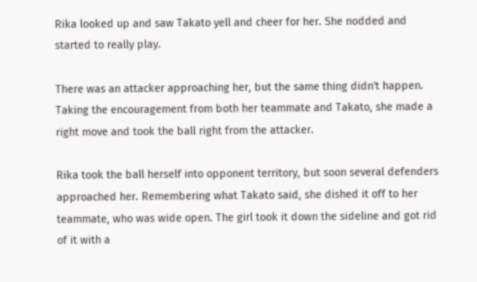Rika looked up and saw Takato yell and cheer for her. She nodded and started to really play.

There was an attacker approaching her, but the same thing didn't happen. Taking the encouragement from both her teammate and Takato, she made a right move and took the ball right from the attacker.

Rika took the ball herself into opponent territory, but soon several defenders approached her. Remembering what Takato said, she dished it off to her teammate, who was wide open. The girl took it down the sideline and got rid of it with a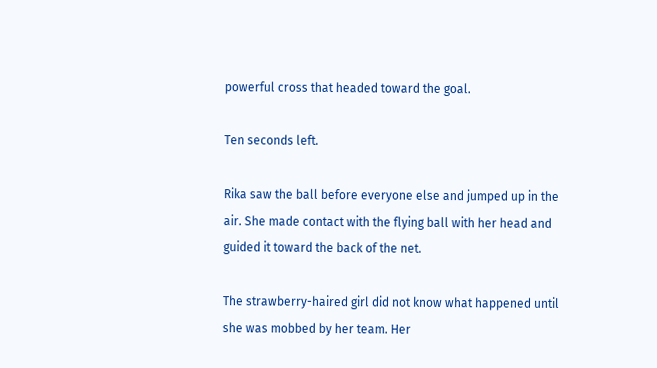powerful cross that headed toward the goal.

Ten seconds left.

Rika saw the ball before everyone else and jumped up in the air. She made contact with the flying ball with her head and guided it toward the back of the net.

The strawberry-haired girl did not know what happened until she was mobbed by her team. Her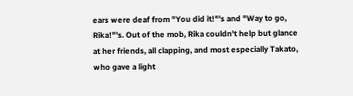ears were deaf from "You did it!"'s and "Way to go, Rika!"'s. Out of the mob, Rika couldn't help but glance at her friends, all clapping, and most especially Takato, who gave a light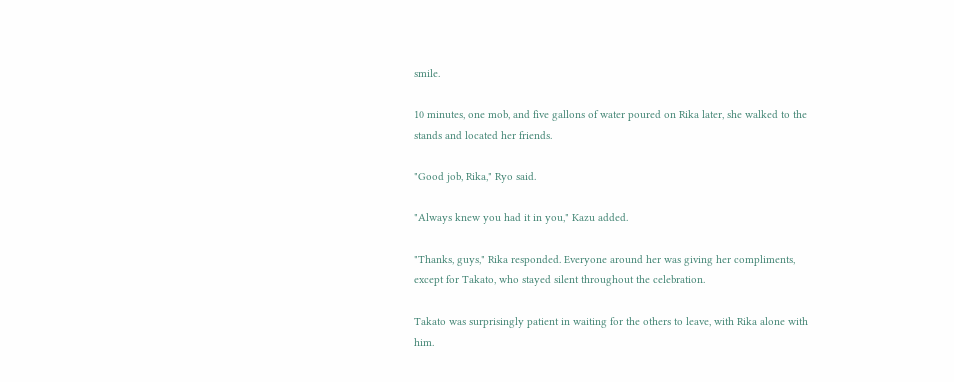smile.

10 minutes, one mob, and five gallons of water poured on Rika later, she walked to the stands and located her friends.

"Good job, Rika," Ryo said.

"Always knew you had it in you," Kazu added.

"Thanks, guys," Rika responded. Everyone around her was giving her compliments, except for Takato, who stayed silent throughout the celebration.

Takato was surprisingly patient in waiting for the others to leave, with Rika alone with him.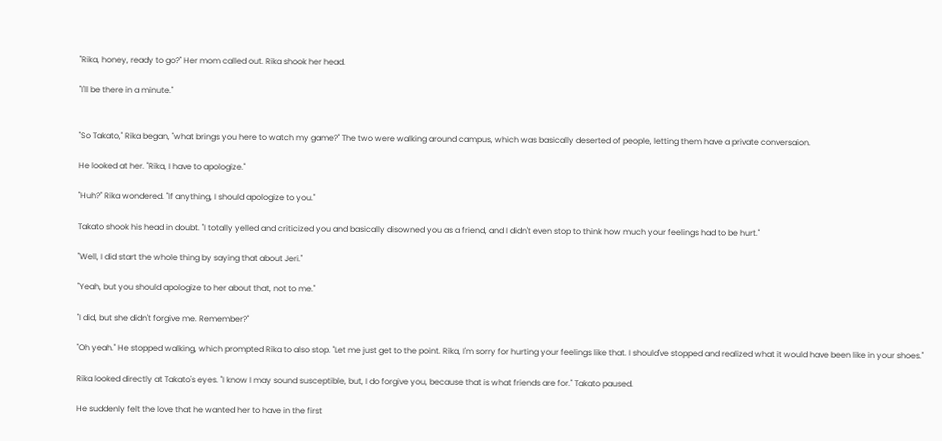"Rika, honey, ready to go?" Her mom called out. Rika shook her head.

"I'll be there in a minute."


"So Takato," Rika began, "what brings you here to watch my game?" The two were walking around campus, which was basically deserted of people, letting them have a private conversaion.

He looked at her. "Rika, I have to apologize."

"Huh?" Rika wondered. "If anything, I should apologize to you."

Takato shook his head in doubt. "I totally yelled and criticized you and basically disowned you as a friend, and I didn't even stop to think how much your feelings had to be hurt."

"Well, I did start the whole thing by saying that about Jeri."

"Yeah, but you should apologize to her about that, not to me."

"I did, but she didn't forgive me. Remember?"

"Oh yeah." He stopped walking, which prompted Rika to also stop. "Let me just get to the point. Rika, I'm sorry for hurting your feelings like that. I should've stopped and realized what it would have been like in your shoes."

Rika looked directly at Takato's eyes. "I know I may sound susceptible, but, I do forgive you, because that is what friends are for." Takato paused.

He suddenly felt the love that he wanted her to have in the first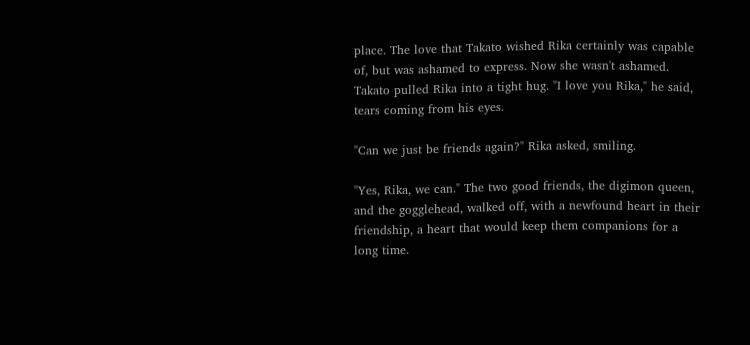place. The love that Takato wished Rika certainly was capable of, but was ashamed to express. Now she wasn't ashamed. Takato pulled Rika into a tight hug. "I love you Rika," he said, tears coming from his eyes.

"Can we just be friends again?" Rika asked, smiling.

"Yes, Rika, we can." The two good friends, the digimon queen, and the gogglehead, walked off, with a newfound heart in their friendship, a heart that would keep them companions for a long time.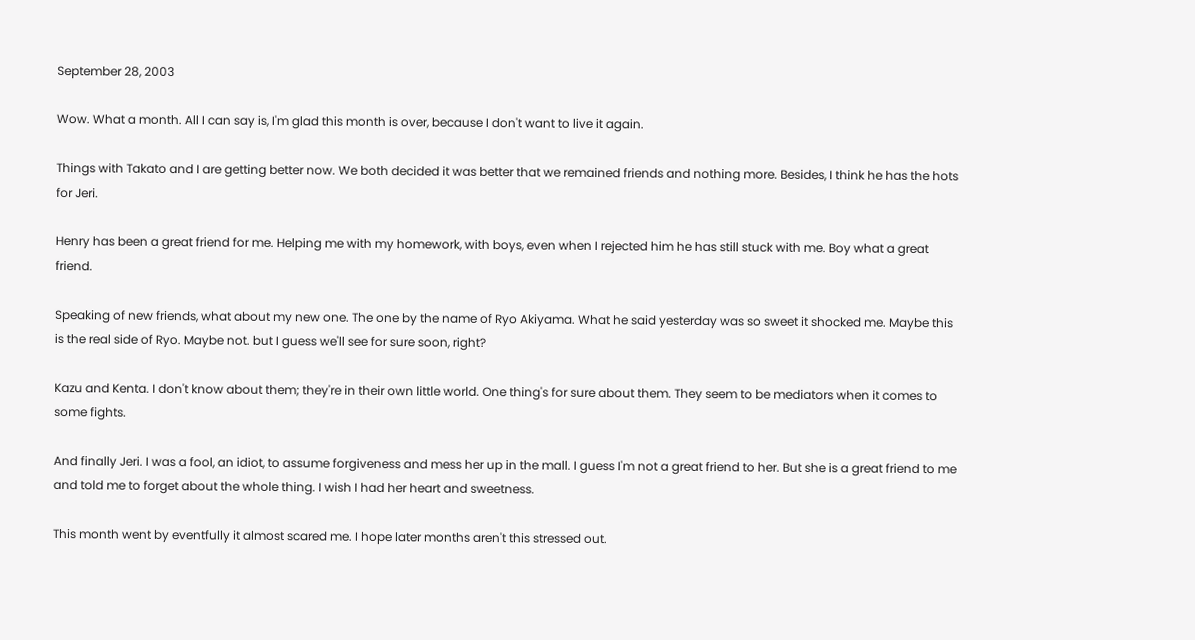September 28, 2003

Wow. What a month. All I can say is, I'm glad this month is over, because I don't want to live it again.

Things with Takato and I are getting better now. We both decided it was better that we remained friends and nothing more. Besides, I think he has the hots for Jeri.

Henry has been a great friend for me. Helping me with my homework, with boys, even when I rejected him he has still stuck with me. Boy what a great friend.

Speaking of new friends, what about my new one. The one by the name of Ryo Akiyama. What he said yesterday was so sweet it shocked me. Maybe this is the real side of Ryo. Maybe not. but I guess we'll see for sure soon, right?

Kazu and Kenta. I don't know about them; they're in their own little world. One thing's for sure about them. They seem to be mediators when it comes to some fights.

And finally Jeri. I was a fool, an idiot, to assume forgiveness and mess her up in the mall. I guess I'm not a great friend to her. But she is a great friend to me and told me to forget about the whole thing. I wish I had her heart and sweetness.

This month went by eventfully it almost scared me. I hope later months aren't this stressed out.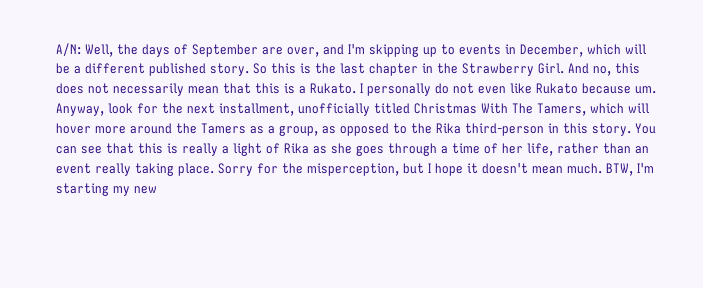A/N: Well, the days of September are over, and I'm skipping up to events in December, which will be a different published story. So this is the last chapter in the Strawberry Girl. And no, this does not necessarily mean that this is a Rukato. I personally do not even like Rukato because um. Anyway, look for the next installment, unofficially titled Christmas With The Tamers, which will hover more around the Tamers as a group, as opposed to the Rika third-person in this story. You can see that this is really a light of Rika as she goes through a time of her life, rather than an event really taking place. Sorry for the misperception, but I hope it doesn't mean much. BTW, I'm starting my new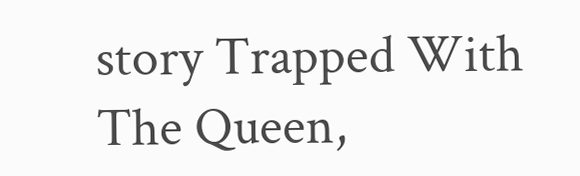story Trapped With The Queen,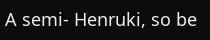A semi- Henruki, so be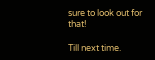sure to look out for that!

Till next time.